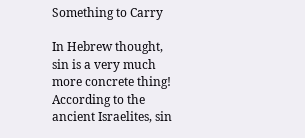Something to Carry

In Hebrew thought, sin is a very much more concrete thing! According to the ancient Israelites, sin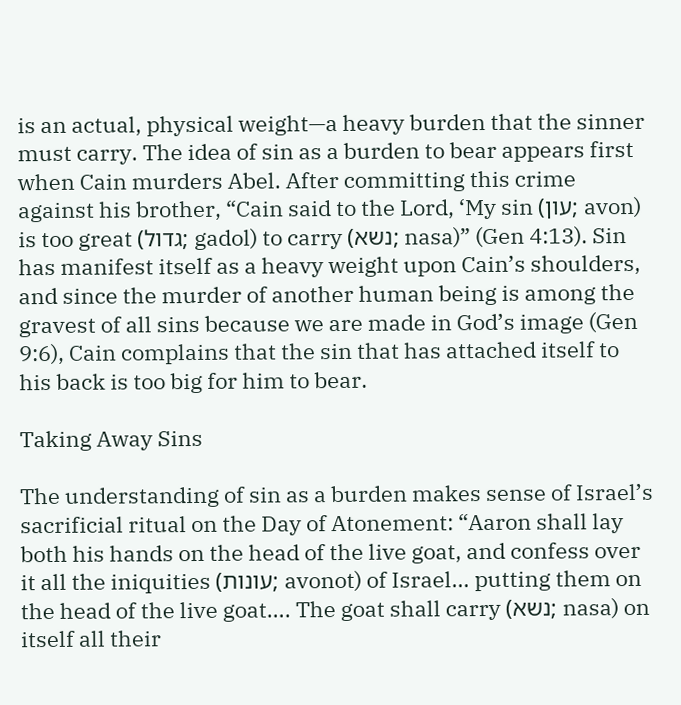is an actual, physical weight—a heavy burden that the sinner must carry. The idea of sin as a burden to bear appears first when Cain murders Abel. After committing this crime against his brother, “Cain said to the Lord, ‘My sin (עון; avon) is too great (גדול; gadol) to carry (נשא; nasa)” (Gen 4:13). Sin has manifest itself as a heavy weight upon Cain’s shoulders, and since the murder of another human being is among the gravest of all sins because we are made in God’s image (Gen 9:6), Cain complains that the sin that has attached itself to his back is too big for him to bear.

Taking Away Sins

The understanding of sin as a burden makes sense of Israel’s sacrificial ritual on the Day of Atonement: “Aaron shall lay both his hands on the head of the live goat, and confess over it all the iniquities (עונות; avonot) of Israel… putting them on the head of the live goat…. The goat shall carry (נשא; nasa) on itself all their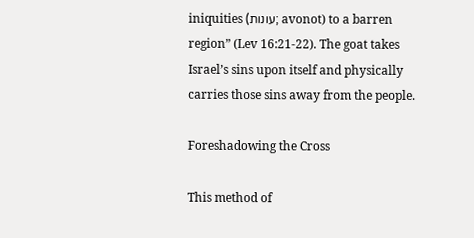iniquities (עונות; avonot) to a barren region” (Lev 16:21-22). The goat takes Israel’s sins upon itself and physically carries those sins away from the people.

Foreshadowing the Cross

This method of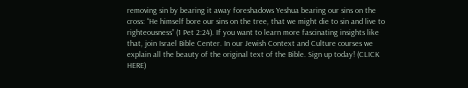removing sin by bearing it away foreshadows Yeshua bearing our sins on the cross: “He himself bore our sins on the tree, that we might die to sin and live to righteousness” (1 Pet 2:24). If you want to learn more fascinating insights like that, join Israel Bible Center. In our Jewish Context and Culture courses we explain all the beauty of the original text of the Bible. Sign up today! (CLICK HERE)